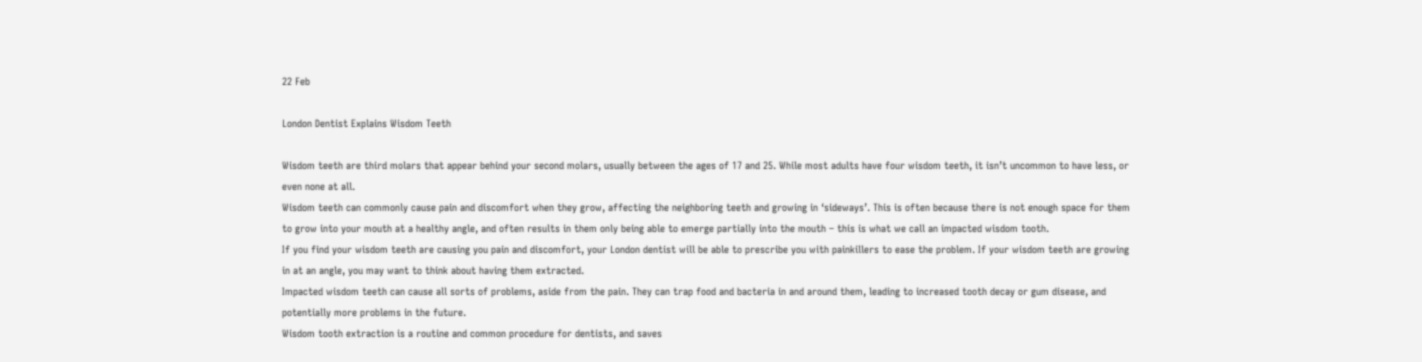22 Feb

London Dentist Explains Wisdom Teeth

Wisdom teeth are third molars that appear behind your second molars, usually between the ages of 17 and 25. While most adults have four wisdom teeth, it isn’t uncommon to have less, or even none at all.
Wisdom teeth can commonly cause pain and discomfort when they grow, affecting the neighboring teeth and growing in ‘sideways’. This is often because there is not enough space for them to grow into your mouth at a healthy angle, and often results in them only being able to emerge partially into the mouth – this is what we call an impacted wisdom tooth.
If you find your wisdom teeth are causing you pain and discomfort, your London dentist will be able to prescribe you with painkillers to ease the problem. If your wisdom teeth are growing in at an angle, you may want to think about having them extracted.
Impacted wisdom teeth can cause all sorts of problems, aside from the pain. They can trap food and bacteria in and around them, leading to increased tooth decay or gum disease, and potentially more problems in the future.
Wisdom tooth extraction is a routine and common procedure for dentists, and saves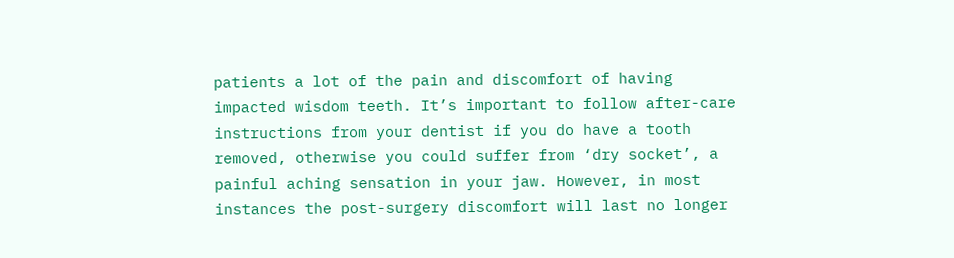patients a lot of the pain and discomfort of having impacted wisdom teeth. It’s important to follow after-care instructions from your dentist if you do have a tooth removed, otherwise you could suffer from ‘dry socket’, a painful aching sensation in your jaw. However, in most instances the post-surgery discomfort will last no longer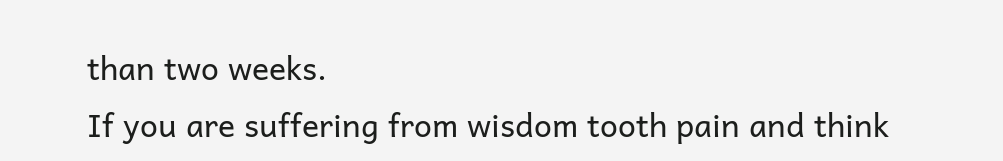than two weeks.
If you are suffering from wisdom tooth pain and think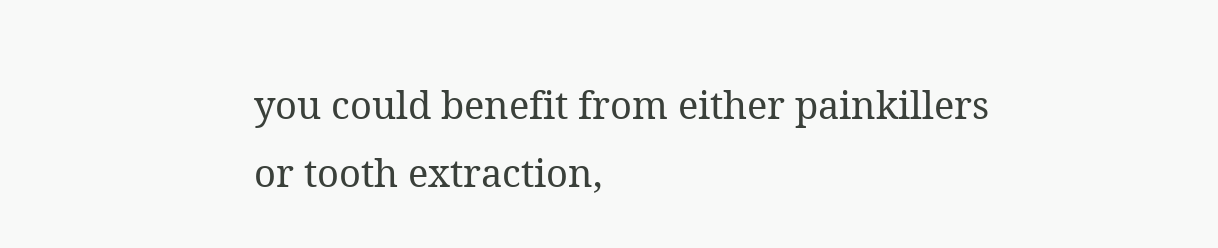you could benefit from either painkillers or tooth extraction,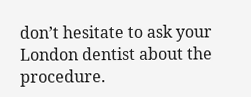don’t hesitate to ask your London dentist about the procedure.